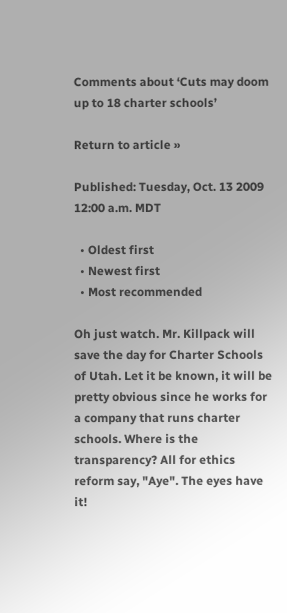Comments about ‘Cuts may doom up to 18 charter schools’

Return to article »

Published: Tuesday, Oct. 13 2009 12:00 a.m. MDT

  • Oldest first
  • Newest first
  • Most recommended

Oh just watch. Mr. Killpack will save the day for Charter Schools of Utah. Let it be known, it will be pretty obvious since he works for a company that runs charter schools. Where is the transparency? All for ethics reform say, "Aye". The eyes have it!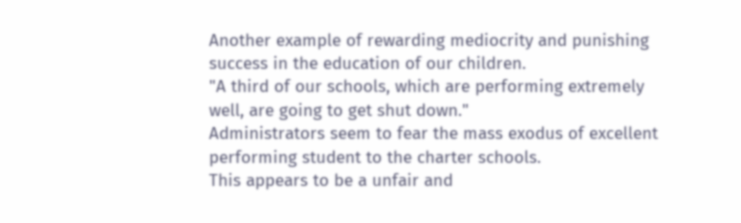Another example of rewarding mediocrity and punishing success in the education of our children.
"A third of our schools, which are performing extremely well, are going to get shut down."
Administrators seem to fear the mass exodus of excellent performing student to the charter schools.
This appears to be a unfair and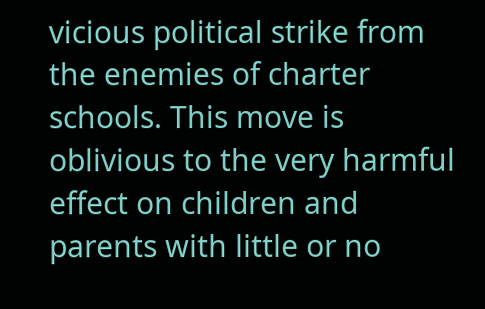vicious political strike from the enemies of charter schools. This move is oblivious to the very harmful effect on children and parents with little or no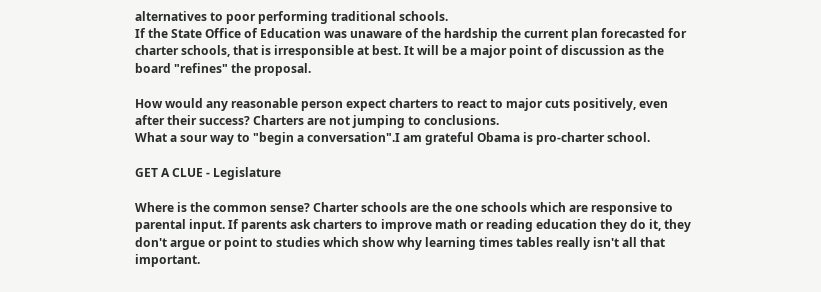alternatives to poor performing traditional schools.
If the State Office of Education was unaware of the hardship the current plan forecasted for charter schools, that is irresponsible at best. It will be a major point of discussion as the board "refines" the proposal.

How would any reasonable person expect charters to react to major cuts positively, even after their success? Charters are not jumping to conclusions.
What a sour way to "begin a conversation".I am grateful Obama is pro-charter school.

GET A CLUE - Legislature

Where is the common sense? Charter schools are the one schools which are responsive to parental input. If parents ask charters to improve math or reading education they do it, they don't argue or point to studies which show why learning times tables really isn't all that important.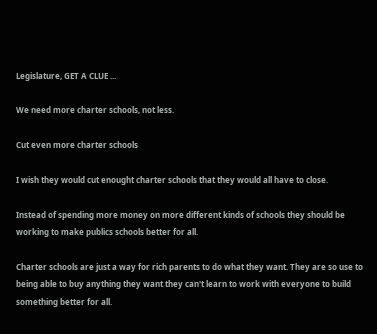Legislature, GET A CLUE ...

We need more charter schools, not less.

Cut even more charter schools

I wish they would cut enought charter schools that they would all have to close.

Instead of spending more money on more different kinds of schools they should be working to make publics schools better for all.

Charter schools are just a way for rich parents to do what they want. They are so use to being able to buy anything they want they can't learn to work with everyone to build something better for all.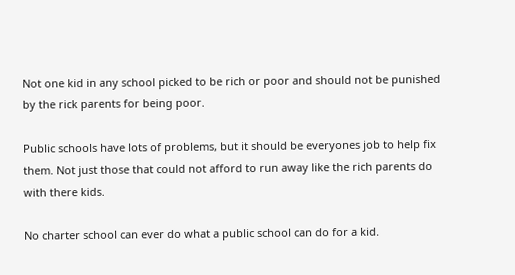Not one kid in any school picked to be rich or poor and should not be punished by the rick parents for being poor.

Public schools have lots of problems, but it should be everyones job to help fix them. Not just those that could not afford to run away like the rich parents do with there kids.

No charter school can ever do what a public school can do for a kid.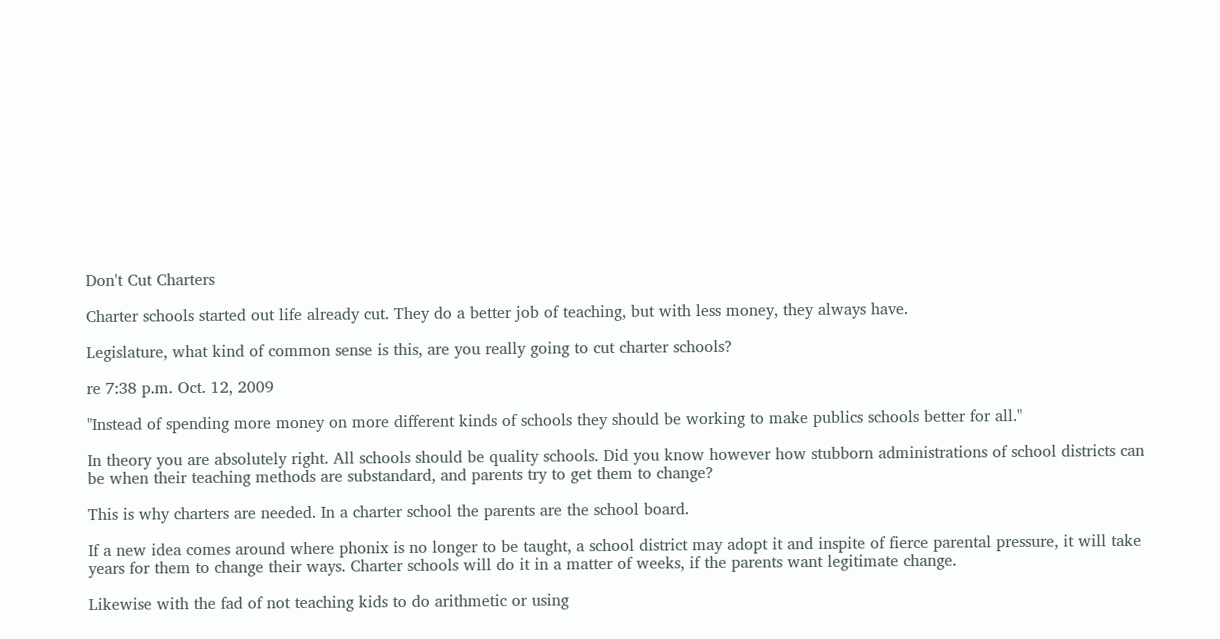Don't Cut Charters

Charter schools started out life already cut. They do a better job of teaching, but with less money, they always have.

Legislature, what kind of common sense is this, are you really going to cut charter schools?

re 7:38 p.m. Oct. 12, 2009

"Instead of spending more money on more different kinds of schools they should be working to make publics schools better for all."

In theory you are absolutely right. All schools should be quality schools. Did you know however how stubborn administrations of school districts can be when their teaching methods are substandard, and parents try to get them to change?

This is why charters are needed. In a charter school the parents are the school board.

If a new idea comes around where phonix is no longer to be taught, a school district may adopt it and inspite of fierce parental pressure, it will take years for them to change their ways. Charter schools will do it in a matter of weeks, if the parents want legitimate change.

Likewise with the fad of not teaching kids to do arithmetic or using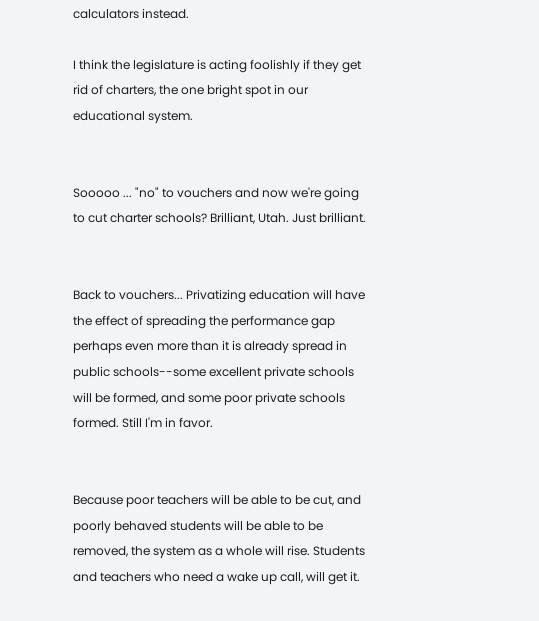calculators instead.

I think the legislature is acting foolishly if they get rid of charters, the one bright spot in our educational system.


Sooooo ... "no" to vouchers and now we're going to cut charter schools? Brilliant, Utah. Just brilliant.


Back to vouchers... Privatizing education will have the effect of spreading the performance gap perhaps even more than it is already spread in public schools--some excellent private schools will be formed, and some poor private schools formed. Still I'm in favor.


Because poor teachers will be able to be cut, and poorly behaved students will be able to be removed, the system as a whole will rise. Students and teachers who need a wake up call, will get it.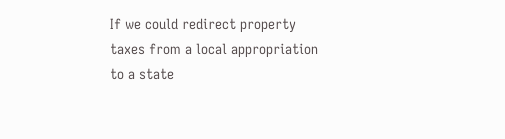If we could redirect property taxes from a local appropriation to a state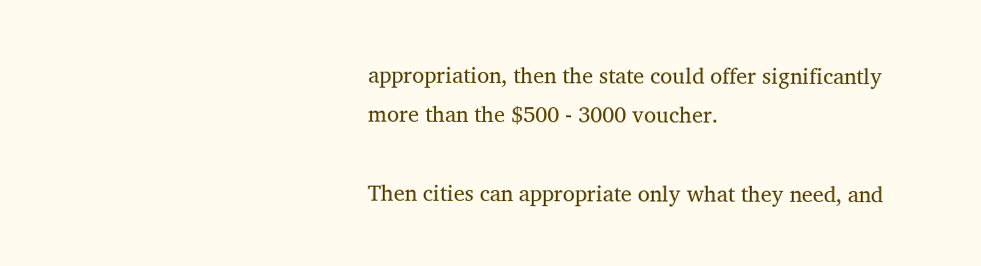appropriation, then the state could offer significantly more than the $500 - 3000 voucher.

Then cities can appropriate only what they need, and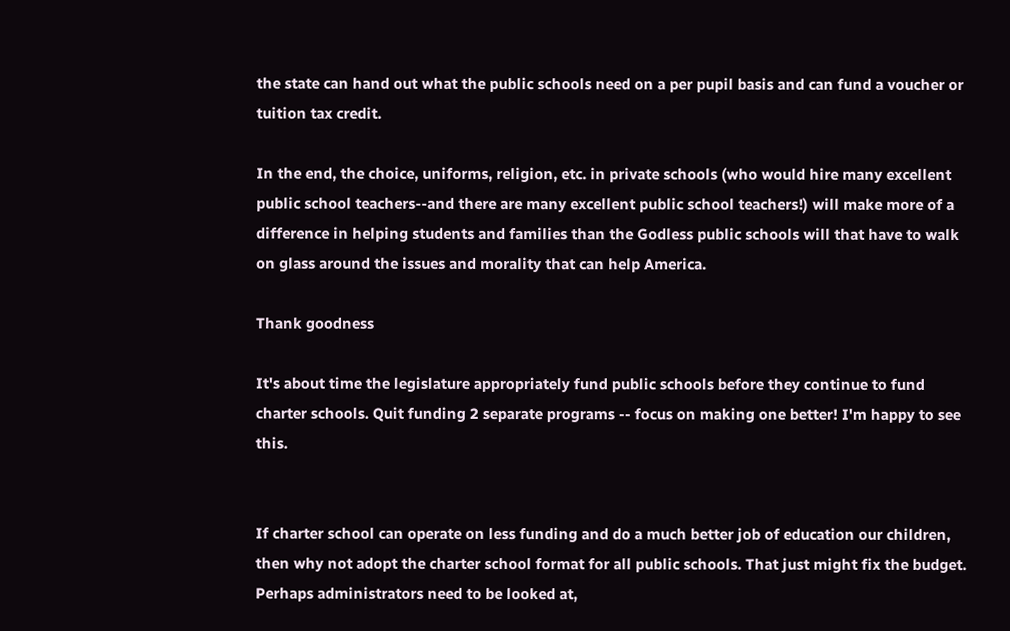the state can hand out what the public schools need on a per pupil basis and can fund a voucher or tuition tax credit.

In the end, the choice, uniforms, religion, etc. in private schools (who would hire many excellent public school teachers--and there are many excellent public school teachers!) will make more of a difference in helping students and families than the Godless public schools will that have to walk on glass around the issues and morality that can help America.

Thank goodness

It's about time the legislature appropriately fund public schools before they continue to fund charter schools. Quit funding 2 separate programs -- focus on making one better! I'm happy to see this.


If charter school can operate on less funding and do a much better job of education our children, then why not adopt the charter school format for all public schools. That just might fix the budget.
Perhaps administrators need to be looked at,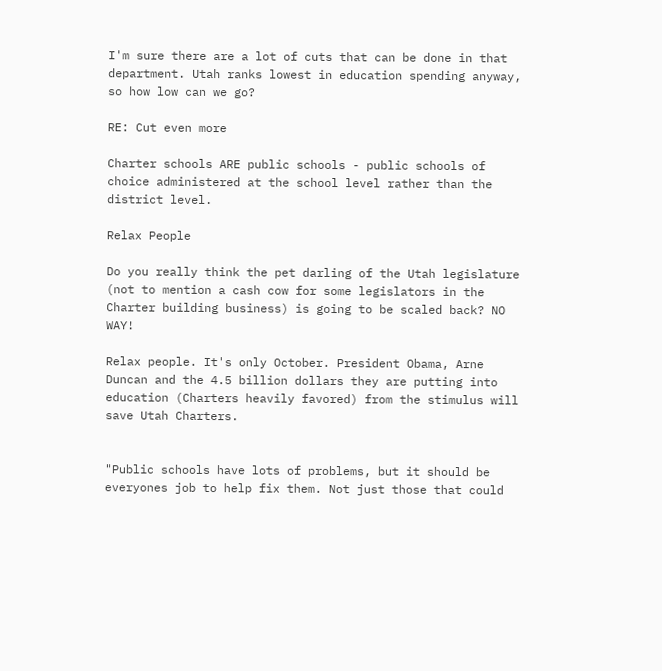I'm sure there are a lot of cuts that can be done in that department. Utah ranks lowest in education spending anyway, so how low can we go?

RE: Cut even more

Charter schools ARE public schools - public schools of choice administered at the school level rather than the district level.

Relax People

Do you really think the pet darling of the Utah legislature (not to mention a cash cow for some legislators in the Charter building business) is going to be scaled back? NO WAY!

Relax people. It's only October. President Obama, Arne Duncan and the 4.5 billion dollars they are putting into education (Charters heavily favored) from the stimulus will save Utah Charters.


"Public schools have lots of problems, but it should be everyones job to help fix them. Not just those that could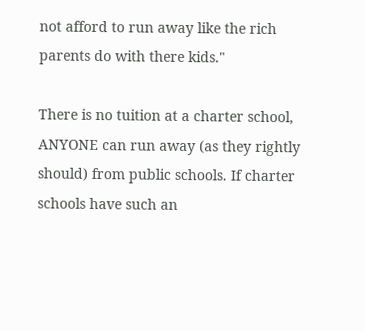not afford to run away like the rich parents do with there kids."

There is no tuition at a charter school, ANYONE can run away (as they rightly should) from public schools. If charter schools have such an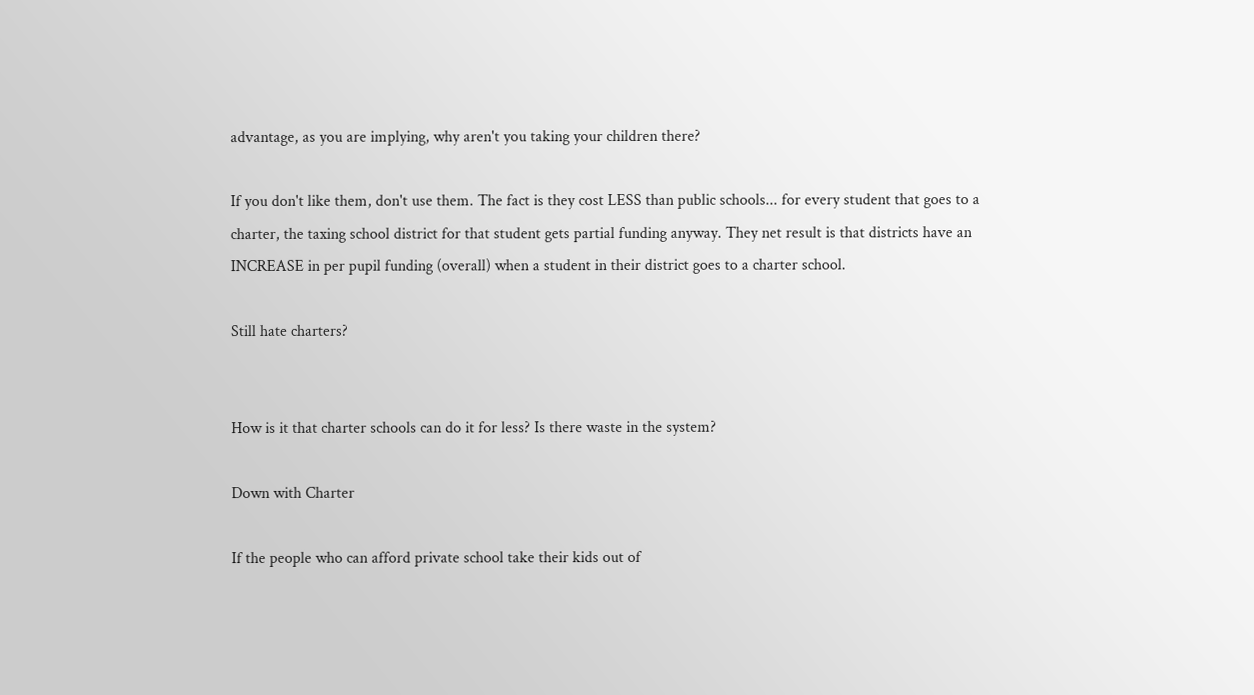advantage, as you are implying, why aren't you taking your children there?

If you don't like them, don't use them. The fact is they cost LESS than public schools... for every student that goes to a charter, the taxing school district for that student gets partial funding anyway. They net result is that districts have an INCREASE in per pupil funding (overall) when a student in their district goes to a charter school.

Still hate charters?


How is it that charter schools can do it for less? Is there waste in the system?

Down with Charter

If the people who can afford private school take their kids out of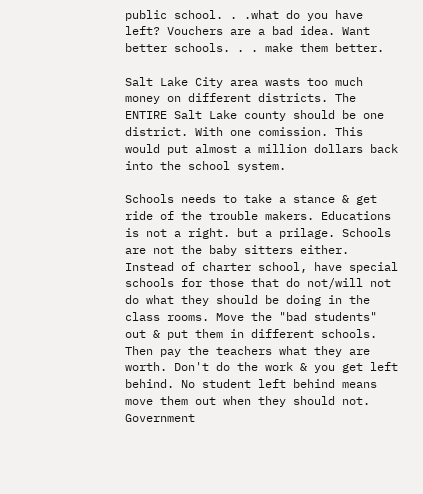public school. . .what do you have left? Vouchers are a bad idea. Want better schools. . . make them better.

Salt Lake City area wasts too much money on different districts. The ENTIRE Salt Lake county should be one district. With one comission. This would put almost a million dollars back into the school system.

Schools needs to take a stance & get ride of the trouble makers. Educations is not a right. but a prilage. Schools are not the baby sitters either. Instead of charter school, have special schools for those that do not/will not do what they should be doing in the class rooms. Move the "bad students" out & put them in different schools. Then pay the teachers what they are worth. Don't do the work & you get left behind. No student left behind means move them out when they should not. Government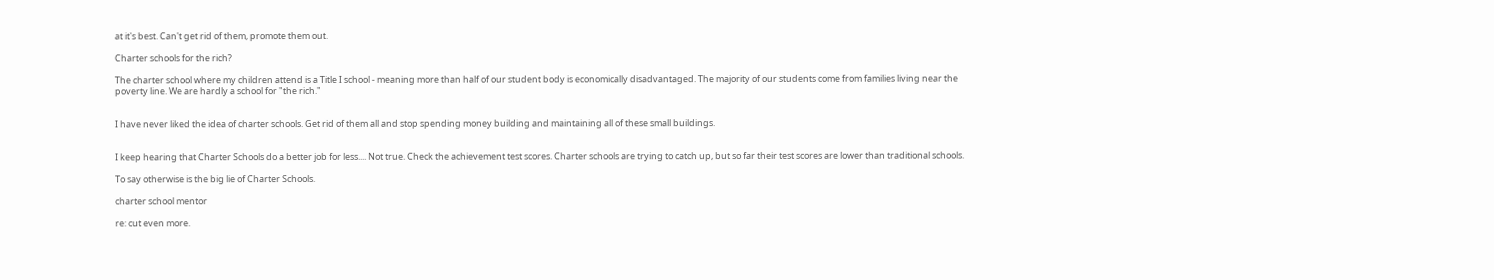at it's best. Can't get rid of them, promote them out.

Charter schools for the rich?

The charter school where my children attend is a Title I school - meaning more than half of our student body is economically disadvantaged. The majority of our students come from families living near the poverty line. We are hardly a school for "the rich."


I have never liked the idea of charter schools. Get rid of them all and stop spending money building and maintaining all of these small buildings.


I keep hearing that Charter Schools do a better job for less.... Not true. Check the achievement test scores. Charter schools are trying to catch up, but so far their test scores are lower than traditional schools.

To say otherwise is the big lie of Charter Schools.

charter school mentor

re: cut even more.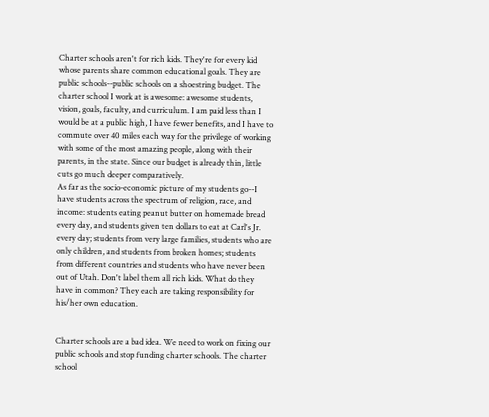Charter schools aren't for rich kids. They're for every kid whose parents share common educational goals. They are public schools--public schools on a shoestring budget. The charter school I work at is awesome: awesome students, vision, goals, faculty, and curriculum. I am paid less than I would be at a public high, I have fewer benefits, and I have to commute over 40 miles each way for the privilege of working with some of the most amazing people, along with their parents, in the state. Since our budget is already thin, little cuts go much deeper comparatively.
As far as the socio-economic picture of my students go--I have students across the spectrum of religion, race, and income: students eating peanut butter on homemade bread every day, and students given ten dollars to eat at Carl's Jr. every day; students from very large families, students who are only children, and students from broken homes; students from different countries and students who have never been out of Utah. Don't label them all rich kids. What do they have in common? They each are taking responsibility for his/her own education.


Charter schools are a bad idea. We need to work on fixing our public schools and stop funding charter schools. The charter school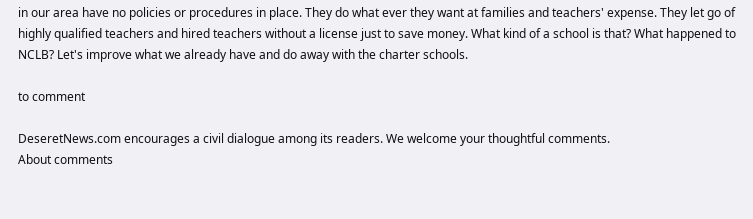in our area have no policies or procedures in place. They do what ever they want at families and teachers' expense. They let go of highly qualified teachers and hired teachers without a license just to save money. What kind of a school is that? What happened to NCLB? Let's improve what we already have and do away with the charter schools.

to comment

DeseretNews.com encourages a civil dialogue among its readers. We welcome your thoughtful comments.
About comments